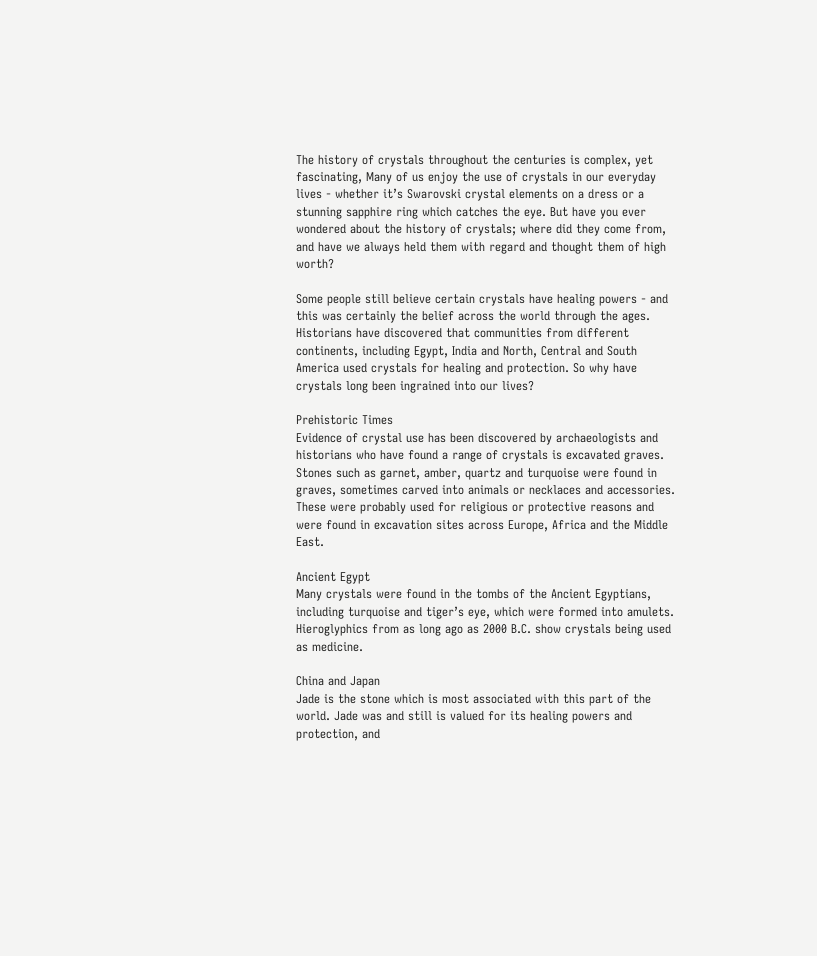The history of crystals throughout the centuries is complex, yet fascinating, Many of us enjoy the use of crystals in our everyday lives - whether it’s Swarovski crystal elements on a dress or a stunning sapphire ring which catches the eye. But have you ever wondered about the history of crystals; where did they come from, and have we always held them with regard and thought them of high worth?

Some people still believe certain crystals have healing powers - and this was certainly the belief across the world through the ages. Historians have discovered that communities from different continents, including Egypt, India and North, Central and South America used crystals for healing and protection. So why have crystals long been ingrained into our lives?

Prehistoric Times
Evidence of crystal use has been discovered by archaeologists and historians who have found a range of crystals is excavated graves. Stones such as garnet, amber, quartz and turquoise were found in graves, sometimes carved into animals or necklaces and accessories. These were probably used for religious or protective reasons and were found in excavation sites across Europe, Africa and the Middle East.

Ancient Egypt
Many crystals were found in the tombs of the Ancient Egyptians, including turquoise and tiger’s eye, which were formed into amulets. Hieroglyphics from as long ago as 2000 B.C. show crystals being used as medicine.

China and Japan
Jade is the stone which is most associated with this part of the world. Jade was and still is valued for its healing powers and protection, and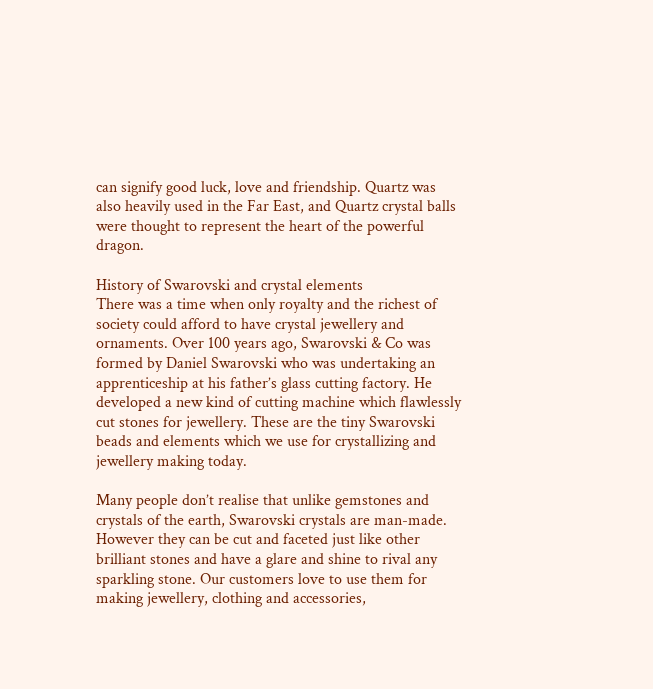can signify good luck, love and friendship. Quartz was also heavily used in the Far East, and Quartz crystal balls were thought to represent the heart of the powerful dragon.

History of Swarovski and crystal elements
There was a time when only royalty and the richest of society could afford to have crystal jewellery and ornaments. Over 100 years ago, Swarovski & Co was formed by Daniel Swarovski who was undertaking an apprenticeship at his father’s glass cutting factory. He developed a new kind of cutting machine which flawlessly cut stones for jewellery. These are the tiny Swarovski beads and elements which we use for crystallizing and jewellery making today.

Many people don’t realise that unlike gemstones and crystals of the earth, Swarovski crystals are man-made. However they can be cut and faceted just like other brilliant stones and have a glare and shine to rival any sparkling stone. Our customers love to use them for making jewellery, clothing and accessories,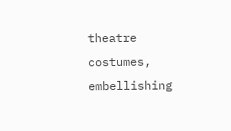theatre costumes, embellishing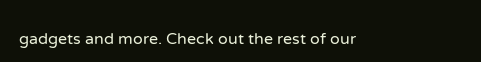gadgets and more. Check out the rest of our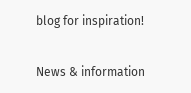blog for inspiration!

News & information